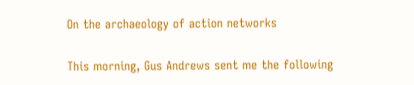On the archaeology of action networks

This morning, Gus Andrews sent me the following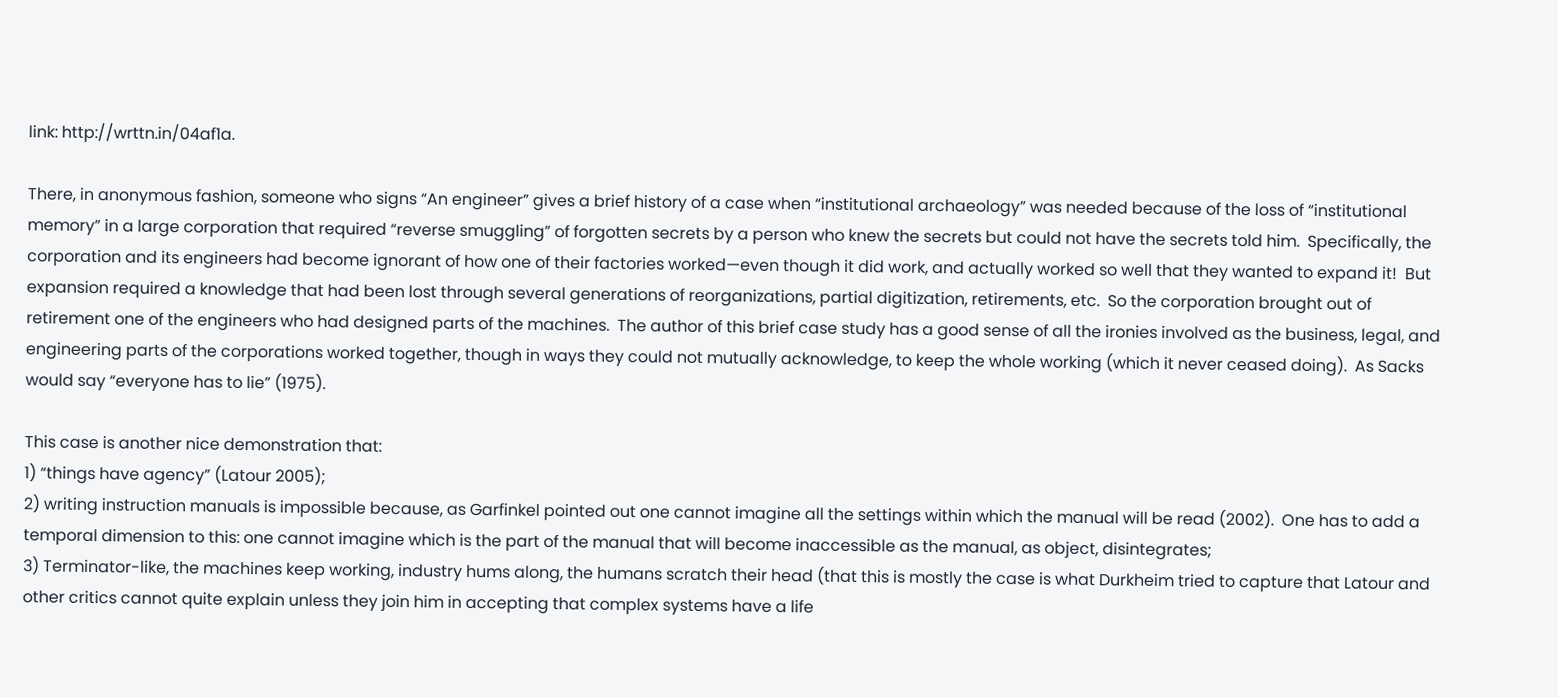link: http://wrttn.in/04af1a.

There, in anonymous fashion, someone who signs “An engineer” gives a brief history of a case when “institutional archaeology” was needed because of the loss of “institutional memory” in a large corporation that required “reverse smuggling” of forgotten secrets by a person who knew the secrets but could not have the secrets told him.  Specifically, the corporation and its engineers had become ignorant of how one of their factories worked—even though it did work, and actually worked so well that they wanted to expand it!  But expansion required a knowledge that had been lost through several generations of reorganizations, partial digitization, retirements, etc.  So the corporation brought out of retirement one of the engineers who had designed parts of the machines.  The author of this brief case study has a good sense of all the ironies involved as the business, legal, and engineering parts of the corporations worked together, though in ways they could not mutually acknowledge, to keep the whole working (which it never ceased doing).  As Sacks would say “everyone has to lie” (1975).

This case is another nice demonstration that:
1) “things have agency” (Latour 2005);
2) writing instruction manuals is impossible because, as Garfinkel pointed out one cannot imagine all the settings within which the manual will be read (2002).  One has to add a temporal dimension to this: one cannot imagine which is the part of the manual that will become inaccessible as the manual, as object, disintegrates;
3) Terminator-like, the machines keep working, industry hums along, the humans scratch their head (that this is mostly the case is what Durkheim tried to capture that Latour and other critics cannot quite explain unless they join him in accepting that complex systems have a life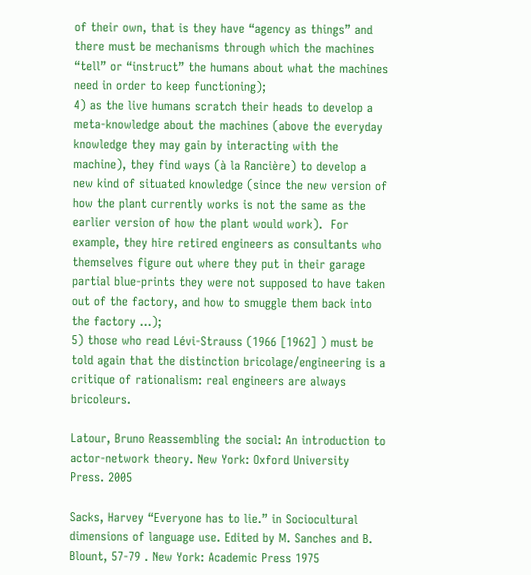of their own, that is they have “agency as things” and there must be mechanisms through which the machines “tell” or “instruct” the humans about what the machines need in order to keep functioning);
4) as the live humans scratch their heads to develop a meta-knowledge about the machines (above the everyday knowledge they may gain by interacting with the machine), they find ways (à la Rancière) to develop a new kind of situated knowledge (since the new version of how the plant currently works is not the same as the earlier version of how the plant would work).  For example, they hire retired engineers as consultants who themselves figure out where they put in their garage partial blue-prints they were not supposed to have taken out of the factory, and how to smuggle them back into the factory …);
5) those who read Lévi-Strauss (1966 [1962] ) must be told again that the distinction bricolage/engineering is a critique of rationalism: real engineers are always bricoleurs.

Latour, Bruno Reassembling the social: An introduction to actor-network theory. New York: Oxford University Press. 2005

Sacks, Harvey “Everyone has to lie.” in Sociocultural dimensions of language use. Edited by M. Sanches and B. Blount, 57-79 . New York: Academic Press 1975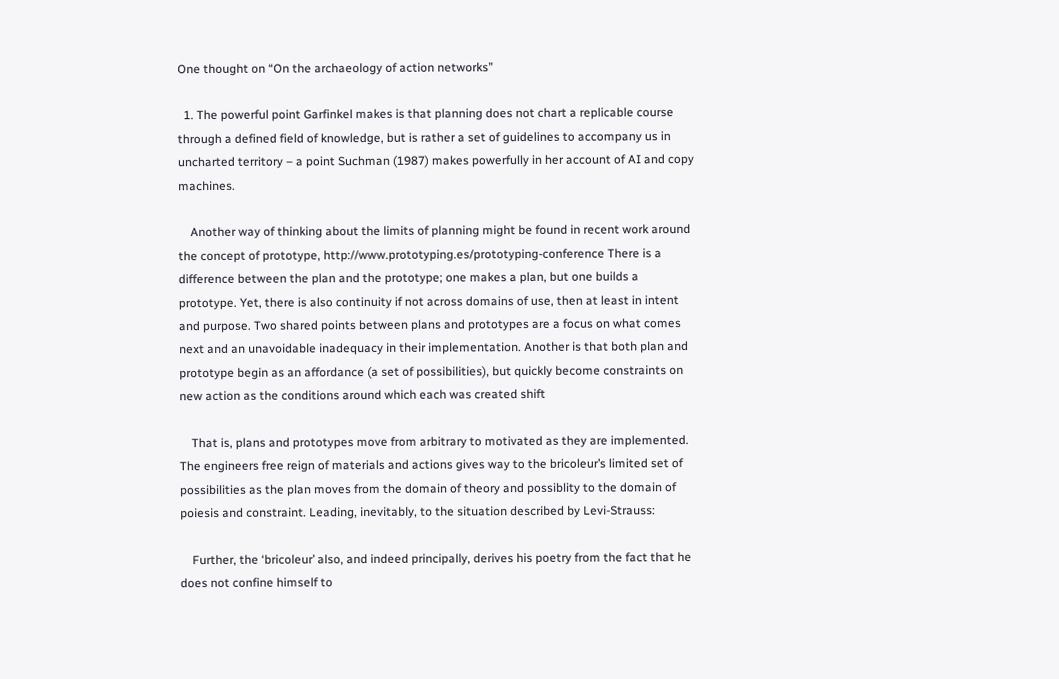One thought on “On the archaeology of action networks”

  1. The powerful point Garfinkel makes is that planning does not chart a replicable course through a defined field of knowledge, but is rather a set of guidelines to accompany us in uncharted territory – a point Suchman (1987) makes powerfully in her account of AI and copy machines.

    Another way of thinking about the limits of planning might be found in recent work around the concept of prototype, http://www.prototyping.es/prototyping-conference There is a difference between the plan and the prototype; one makes a plan, but one builds a prototype. Yet, there is also continuity if not across domains of use, then at least in intent and purpose. Two shared points between plans and prototypes are a focus on what comes next and an unavoidable inadequacy in their implementation. Another is that both plan and prototype begin as an affordance (a set of possibilities), but quickly become constraints on new action as the conditions around which each was created shift

    That is, plans and prototypes move from arbitrary to motivated as they are implemented. The engineers free reign of materials and actions gives way to the bricoleur’s limited set of possibilities as the plan moves from the domain of theory and possiblity to the domain of poiesis and constraint. Leading, inevitably, to the situation described by Levi-Strauss:

    Further, the ‘bricoleur’ also, and indeed principally, derives his poetry from the fact that he does not confine himself to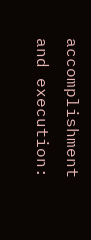accomplishment and execution: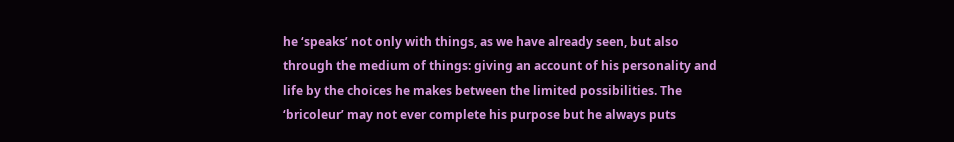he ‘speaks’ not only with things, as we have already seen, but also through the medium of things: giving an account of his personality and life by the choices he makes between the limited possibilities. The ‘bricoleur’ may not ever complete his purpose but he always puts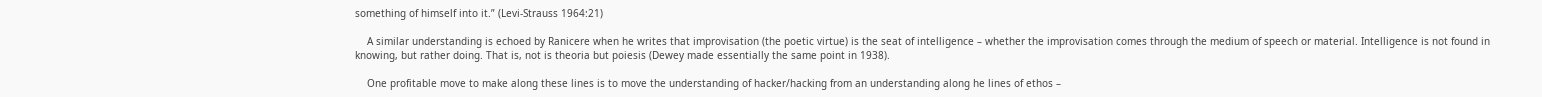something of himself into it.” (Levi-Strauss 1964:21)

    A similar understanding is echoed by Ranicere when he writes that improvisation (the poetic virtue) is the seat of intelligence – whether the improvisation comes through the medium of speech or material. Intelligence is not found in knowing, but rather doing. That is, not is theoria but poiesis (Dewey made essentially the same point in 1938).

    One profitable move to make along these lines is to move the understanding of hacker/hacking from an understanding along he lines of ethos –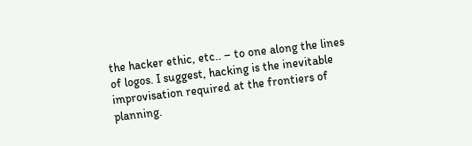the hacker ethic, etc.. – to one along the lines of logos. I suggest, hacking is the inevitable improvisation required at the frontiers of planning.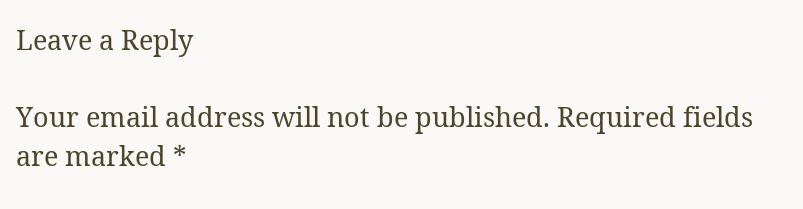Leave a Reply

Your email address will not be published. Required fields are marked *